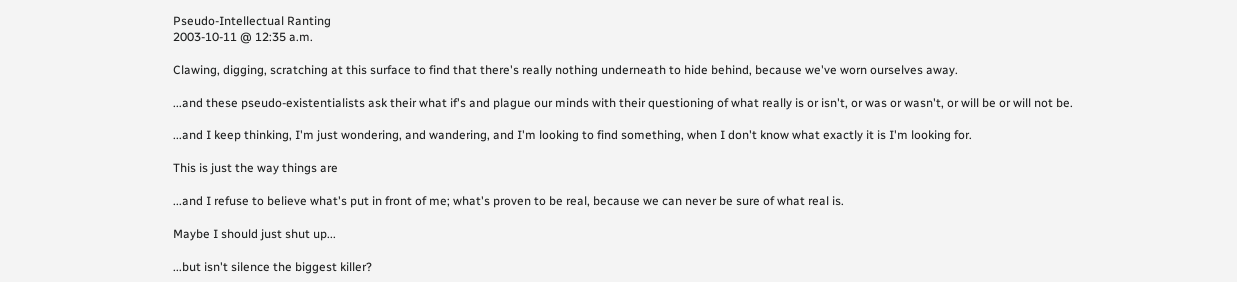Pseudo-Intellectual Ranting
2003-10-11 @ 12:35 a.m.

Clawing, digging, scratching at this surface to find that there's really nothing underneath to hide behind, because we've worn ourselves away.

...and these pseudo-existentialists ask their what if's and plague our minds with their questioning of what really is or isn't, or was or wasn't, or will be or will not be.

...and I keep thinking, I'm just wondering, and wandering, and I'm looking to find something, when I don't know what exactly it is I'm looking for.

This is just the way things are

...and I refuse to believe what's put in front of me; what's proven to be real, because we can never be sure of what real is.

Maybe I should just shut up...

...but isn't silence the biggest killer?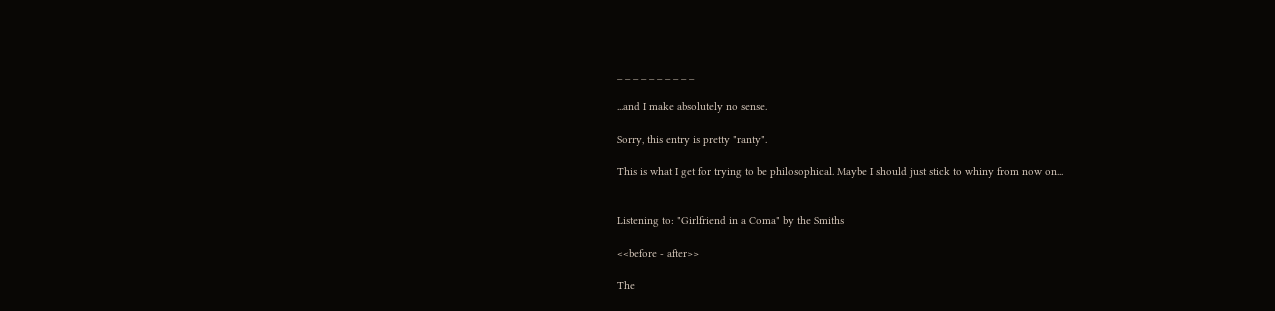_ _ _ _ _ _ _ _ _ _

...and I make absolutely no sense.

Sorry, this entry is pretty "ranty".

This is what I get for trying to be philosophical. Maybe I should just stick to whiny from now on...


Listening to: "Girlfriend in a Coma" by the Smiths

<<before - after>>

The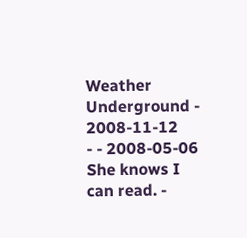Weather Underground - 2008-11-12
- - 2008-05-06
She knows I can read. -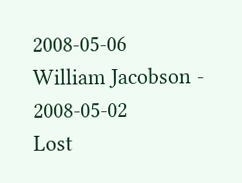2008-05-06
William Jacobson - 2008-05-02
Lost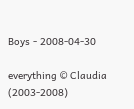Boys - 2008-04-30

everything © Claudia (2003-2008)